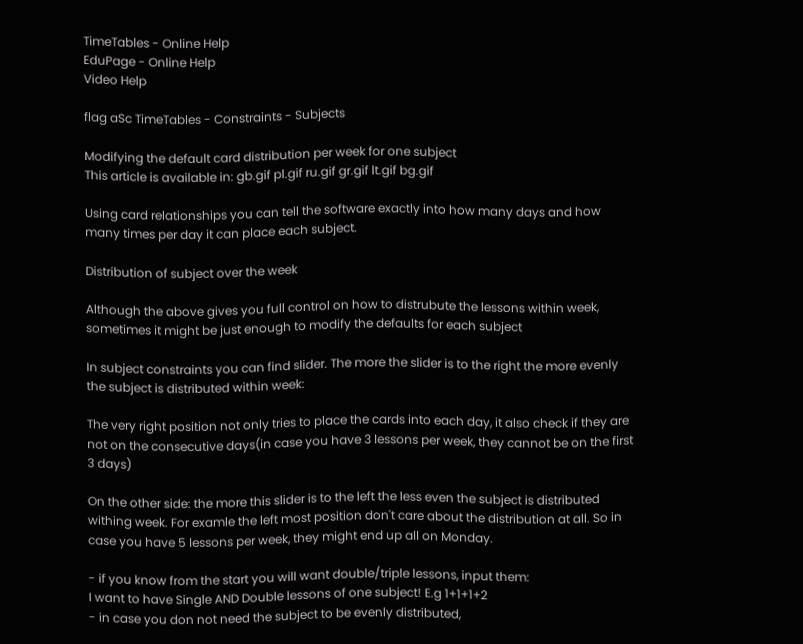TimeTables - Online Help
EduPage - Online Help
Video Help

flag aSc TimeTables - Constraints - Subjects

Modifying the default card distribution per week for one subject
This article is available in: gb.gif pl.gif ru.gif gr.gif lt.gif bg.gif

Using card relationships you can tell the software exactly into how many days and how many times per day it can place each subject.

Distribution of subject over the week

Although the above gives you full control on how to distrubute the lessons within week, sometimes it might be just enough to modify the defaults for each subject

In subject constraints you can find slider. The more the slider is to the right the more evenly the subject is distributed within week:

The very right position not only tries to place the cards into each day, it also check if they are not on the consecutive days(in case you have 3 lessons per week, they cannot be on the first 3 days)

On the other side: the more this slider is to the left the less even the subject is distributed withing week. For examle the left most position don't care about the distribution at all. So in case you have 5 lessons per week, they might end up all on Monday.

- if you know from the start you will want double/triple lessons, input them:
I want to have Single AND Double lessons of one subject! E.g 1+1+1+2
- in case you don not need the subject to be evenly distributed,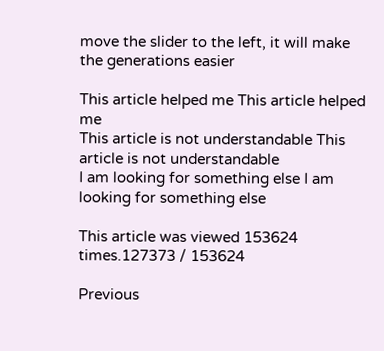move the slider to the left, it will make the generations easier

This article helped me This article helped me
This article is not understandable This article is not understandable
I am looking for something else I am looking for something else

This article was viewed 153624 times.127373 / 153624

Previous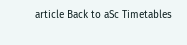article Back to aSc Timetables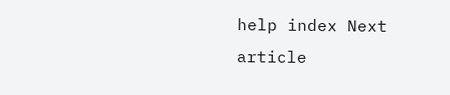help index Next article